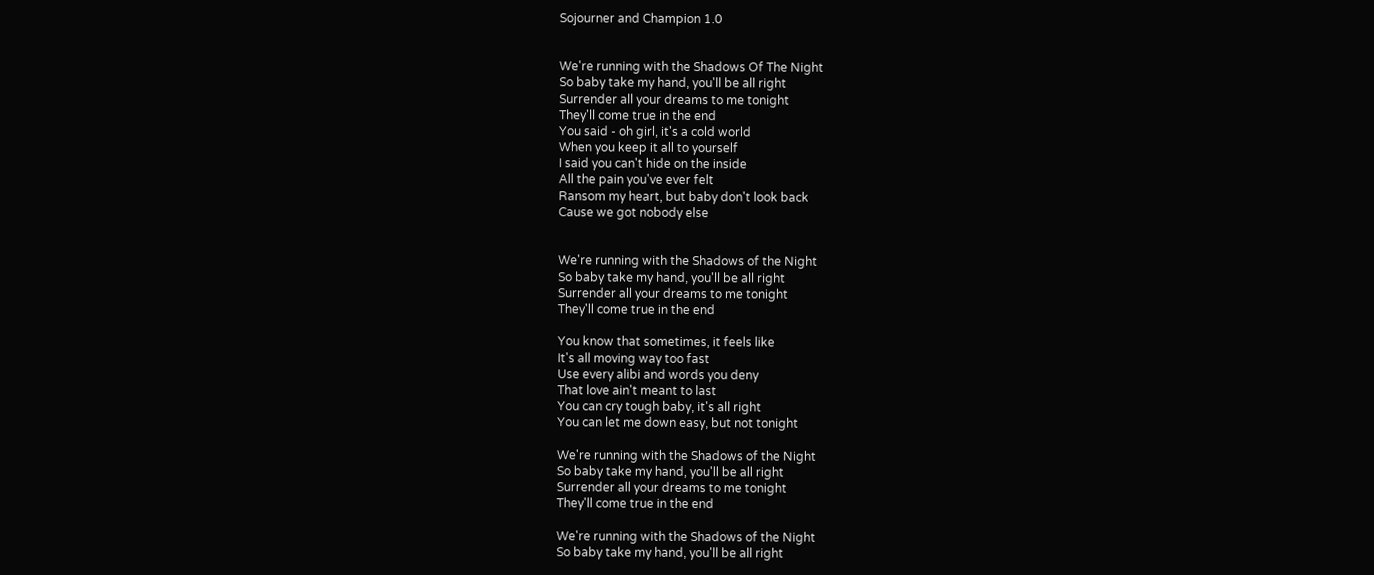Sojourner and Champion 1.0


We're running with the Shadows Of The Night
So baby take my hand, you'll be all right
Surrender all your dreams to me tonight
They'll come true in the end
You said - oh girl, it's a cold world
When you keep it all to yourself
I said you can't hide on the inside
All the pain you've ever felt
Ransom my heart, but baby don't look back
Cause we got nobody else


We're running with the Shadows of the Night
So baby take my hand, you'll be all right
Surrender all your dreams to me tonight
They'll come true in the end

You know that sometimes, it feels like
It's all moving way too fast
Use every alibi and words you deny
That love ain't meant to last
You can cry tough baby, it's all right
You can let me down easy, but not tonight

We're running with the Shadows of the Night
So baby take my hand, you'll be all right
Surrender all your dreams to me tonight
They'll come true in the end

We're running with the Shadows of the Night
So baby take my hand, you'll be all right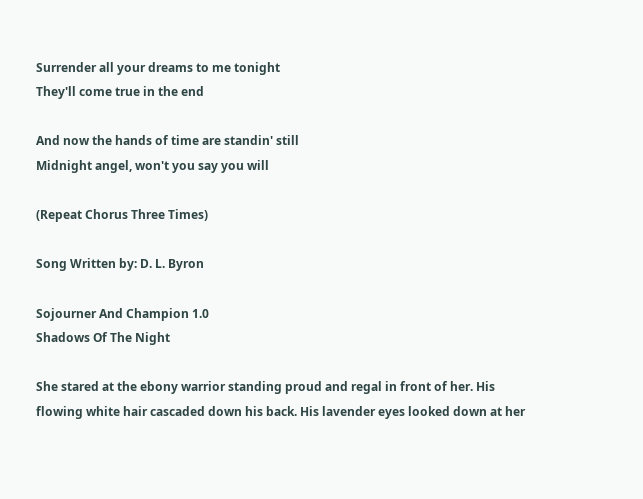Surrender all your dreams to me tonight
They'll come true in the end

And now the hands of time are standin' still
Midnight angel, won't you say you will

(Repeat Chorus Three Times)

Song Written by: D. L. Byron

Sojourner And Champion 1.0
Shadows Of The Night

She stared at the ebony warrior standing proud and regal in front of her. His flowing white hair cascaded down his back. His lavender eyes looked down at her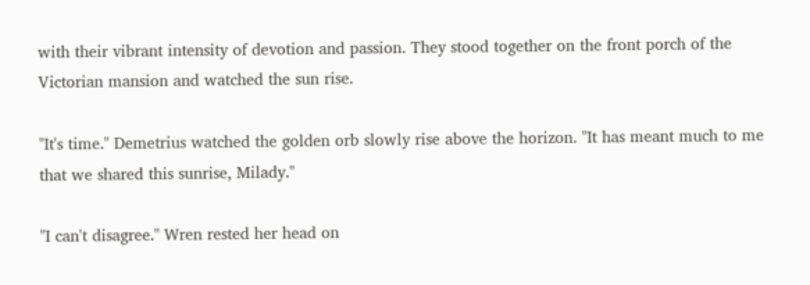with their vibrant intensity of devotion and passion. They stood together on the front porch of the Victorian mansion and watched the sun rise.

"It's time." Demetrius watched the golden orb slowly rise above the horizon. "It has meant much to me that we shared this sunrise, Milady."

"I can't disagree." Wren rested her head on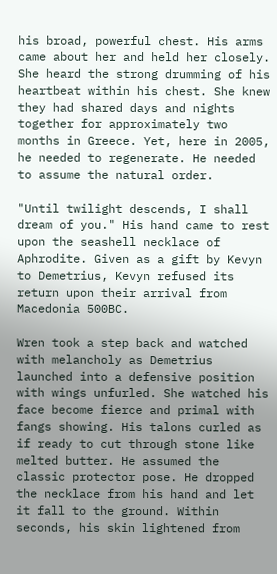his broad, powerful chest. His arms came about her and held her closely. She heard the strong drumming of his heartbeat within his chest. She knew they had shared days and nights together for approximately two months in Greece. Yet, here in 2005, he needed to regenerate. He needed to assume the natural order.

"Until twilight descends, I shall dream of you." His hand came to rest upon the seashell necklace of Aphrodite. Given as a gift by Kevyn to Demetrius, Kevyn refused its return upon their arrival from Macedonia 500BC.

Wren took a step back and watched with melancholy as Demetrius launched into a defensive position with wings unfurled. She watched his face become fierce and primal with fangs showing. His talons curled as if ready to cut through stone like melted butter. He assumed the classic protector pose. He dropped the necklace from his hand and let it fall to the ground. Within seconds, his skin lightened from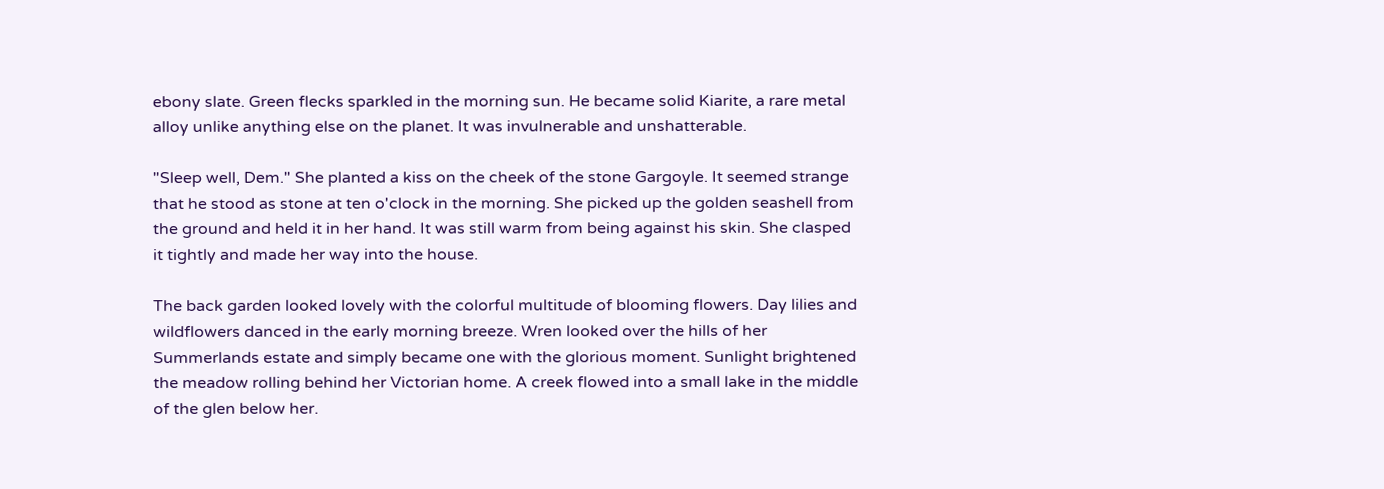ebony slate. Green flecks sparkled in the morning sun. He became solid Kiarite, a rare metal alloy unlike anything else on the planet. It was invulnerable and unshatterable.

"Sleep well, Dem." She planted a kiss on the cheek of the stone Gargoyle. It seemed strange that he stood as stone at ten o'clock in the morning. She picked up the golden seashell from the ground and held it in her hand. It was still warm from being against his skin. She clasped it tightly and made her way into the house.

The back garden looked lovely with the colorful multitude of blooming flowers. Day lilies and wildflowers danced in the early morning breeze. Wren looked over the hills of her Summerlands estate and simply became one with the glorious moment. Sunlight brightened the meadow rolling behind her Victorian home. A creek flowed into a small lake in the middle of the glen below her.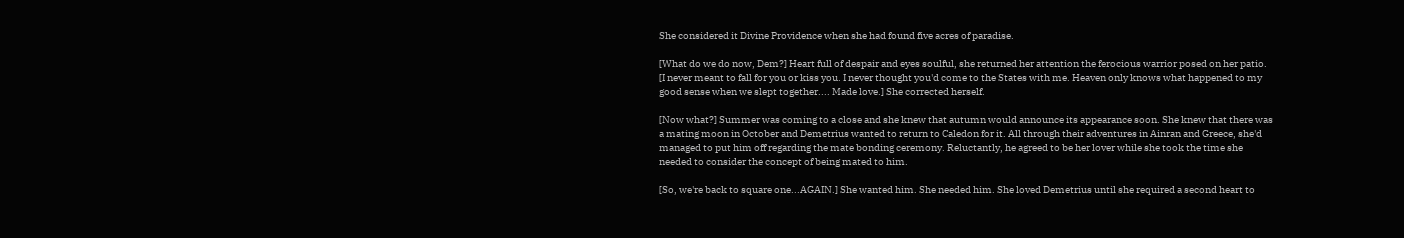She considered it Divine Providence when she had found five acres of paradise.

[What do we do now, Dem?] Heart full of despair and eyes soulful, she returned her attention the ferocious warrior posed on her patio. [I never meant to fall for you or kiss you. I never thought you'd come to the States with me. Heaven only knows what happened to my good sense when we slept together.... Made love.] She corrected herself.

[Now what?] Summer was coming to a close and she knew that autumn would announce its appearance soon. She knew that there was a mating moon in October and Demetrius wanted to return to Caledon for it. All through their adventures in Ainran and Greece, she'd managed to put him off regarding the mate bonding ceremony. Reluctantly, he agreed to be her lover while she took the time she needed to consider the concept of being mated to him.

[So, we're back to square one...AGAIN.] She wanted him. She needed him. She loved Demetrius until she required a second heart to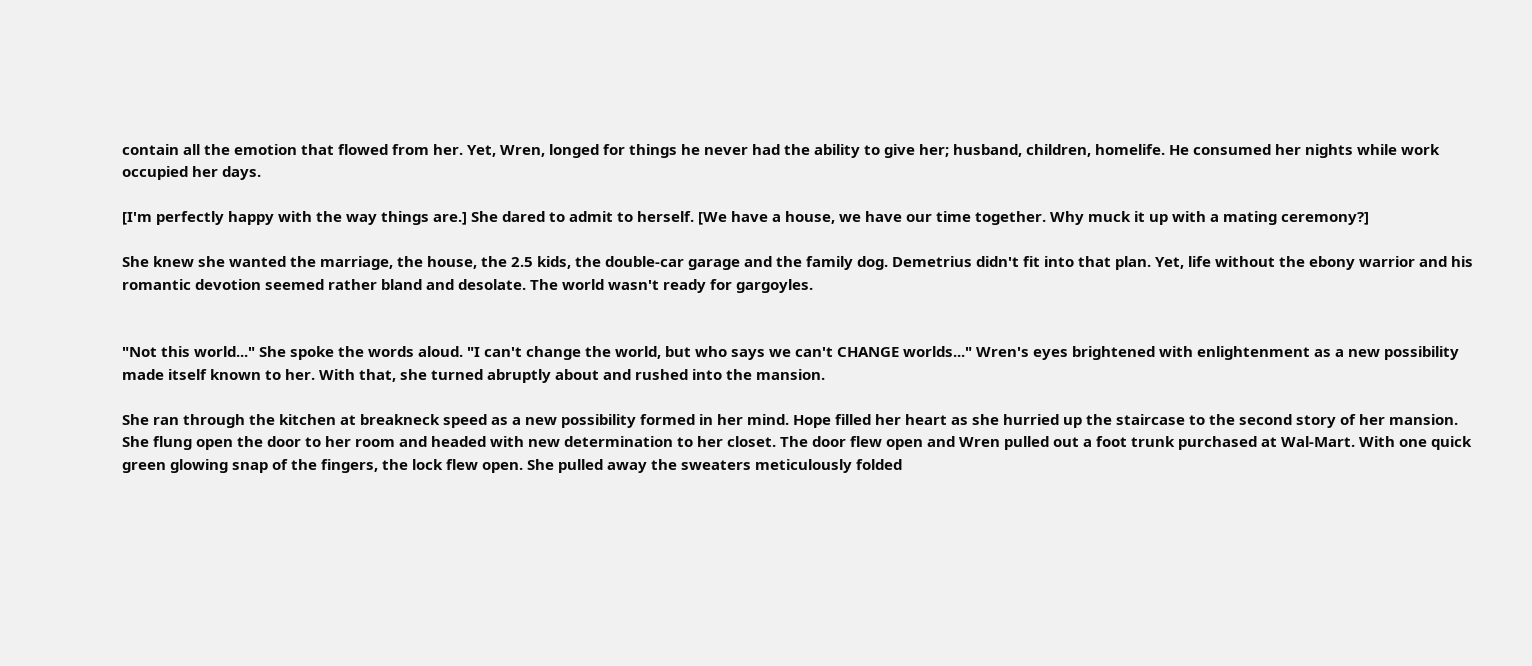contain all the emotion that flowed from her. Yet, Wren, longed for things he never had the ability to give her; husband, children, homelife. He consumed her nights while work occupied her days.

[I'm perfectly happy with the way things are.] She dared to admit to herself. [We have a house, we have our time together. Why muck it up with a mating ceremony?]

She knew she wanted the marriage, the house, the 2.5 kids, the double-car garage and the family dog. Demetrius didn't fit into that plan. Yet, life without the ebony warrior and his romantic devotion seemed rather bland and desolate. The world wasn't ready for gargoyles.


"Not this world..." She spoke the words aloud. "I can't change the world, but who says we can't CHANGE worlds..." Wren's eyes brightened with enlightenment as a new possibility made itself known to her. With that, she turned abruptly about and rushed into the mansion.

She ran through the kitchen at breakneck speed as a new possibility formed in her mind. Hope filled her heart as she hurried up the staircase to the second story of her mansion. She flung open the door to her room and headed with new determination to her closet. The door flew open and Wren pulled out a foot trunk purchased at Wal-Mart. With one quick green glowing snap of the fingers, the lock flew open. She pulled away the sweaters meticulously folded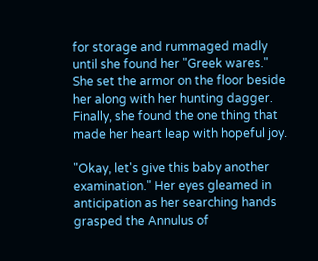for storage and rummaged madly until she found her "Greek wares." She set the armor on the floor beside her along with her hunting dagger. Finally, she found the one thing that made her heart leap with hopeful joy.

"Okay, let's give this baby another examination." Her eyes gleamed in anticipation as her searching hands grasped the Annulus of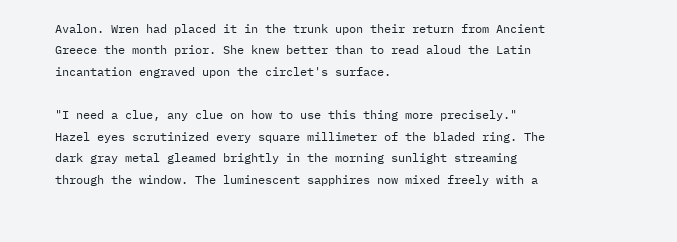Avalon. Wren had placed it in the trunk upon their return from Ancient Greece the month prior. She knew better than to read aloud the Latin incantation engraved upon the circlet's surface.

"I need a clue, any clue on how to use this thing more precisely." Hazel eyes scrutinized every square millimeter of the bladed ring. The dark gray metal gleamed brightly in the morning sunlight streaming through the window. The luminescent sapphires now mixed freely with a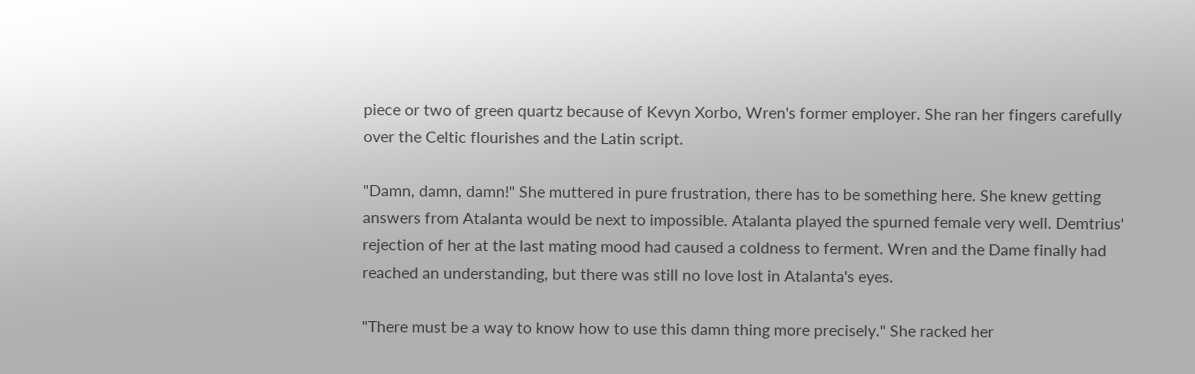piece or two of green quartz because of Kevyn Xorbo, Wren's former employer. She ran her fingers carefully over the Celtic flourishes and the Latin script.

"Damn, damn, damn!" She muttered in pure frustration, there has to be something here. She knew getting answers from Atalanta would be next to impossible. Atalanta played the spurned female very well. Demtrius' rejection of her at the last mating mood had caused a coldness to ferment. Wren and the Dame finally had reached an understanding, but there was still no love lost in Atalanta's eyes.

"There must be a way to know how to use this damn thing more precisely." She racked her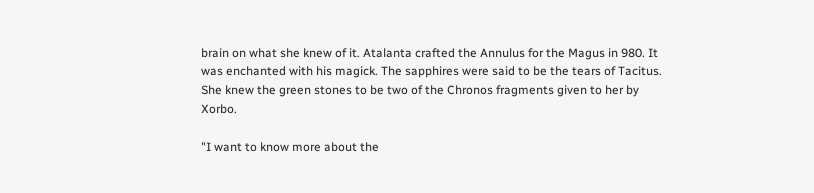brain on what she knew of it. Atalanta crafted the Annulus for the Magus in 980. It was enchanted with his magick. The sapphires were said to be the tears of Tacitus. She knew the green stones to be two of the Chronos fragments given to her by Xorbo.

"I want to know more about the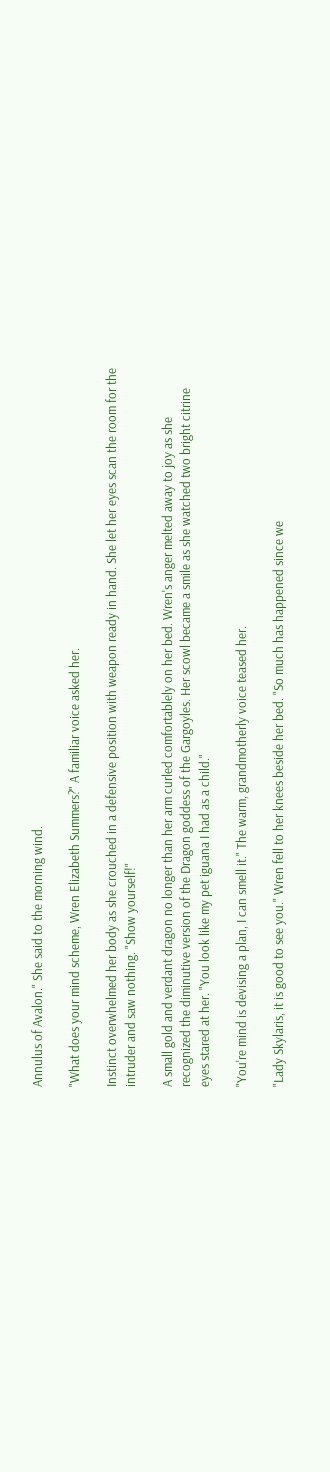Annulus of Avalon." She said to the morning wind.

"What does your mind scheme, Wren Elizabeth Summers?" A familiar voice asked her.

Instinct overwhelmed her body as she crouched in a defensive position with weapon ready in hand. She let her eyes scan the room for the intruder and saw nothing. "Show yourself!"

A small gold and verdant dragon no longer than her arm curled comfortablely on her bed. Wren's anger melted away to joy as she recognized the diminutive version of the Dragon goddess of the Gargoyles. Her scowl became a smile as she watched two bright citrine eyes stared at her. "You look like my pet iguana I had as a child."

"You're mind is devising a plan, I can smell it." The warm, grandmotherly voice teased her.

"Lady Skylaris, it is good to see you." Wren fell to her knees beside her bed. "So much has happened since we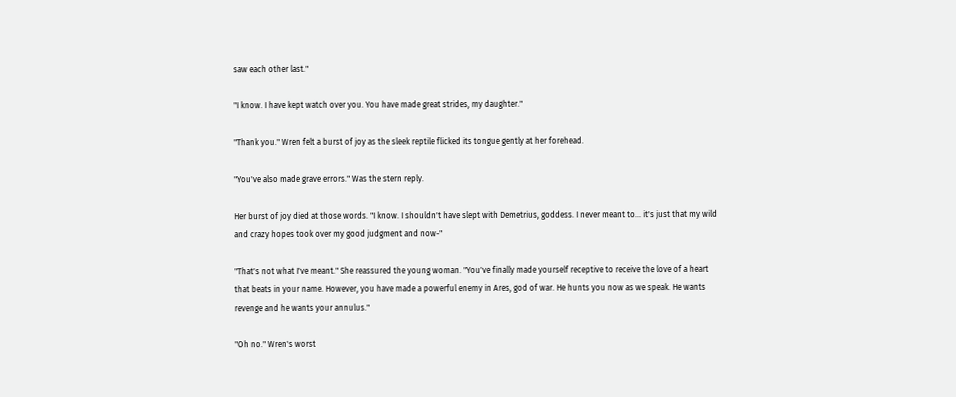saw each other last."

"I know. I have kept watch over you. You have made great strides, my daughter."

"Thank you." Wren felt a burst of joy as the sleek reptile flicked its tongue gently at her forehead.

"You've also made grave errors." Was the stern reply.

Her burst of joy died at those words. "I know. I shouldn't have slept with Demetrius, goddess. I never meant to... it's just that my wild and crazy hopes took over my good judgment and now-"

"That's not what I've meant." She reassured the young woman. "You've finally made yourself receptive to receive the love of a heart that beats in your name. However, you have made a powerful enemy in Ares, god of war. He hunts you now as we speak. He wants revenge and he wants your annulus."

"Oh no." Wren's worst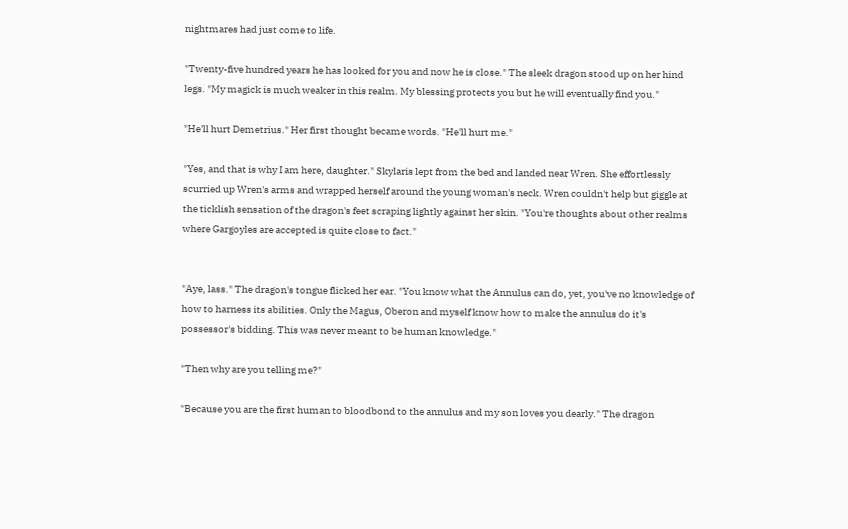nightmares had just come to life.

"Twenty-five hundred years he has looked for you and now he is close." The sleek dragon stood up on her hind legs. "My magick is much weaker in this realm. My blessing protects you but he will eventually find you."

"He'll hurt Demetrius." Her first thought became words. "He'll hurt me."

"Yes, and that is why I am here, daughter." Skylaris lept from the bed and landed near Wren. She effortlessly scurried up Wren's arms and wrapped herself around the young woman's neck. Wren couldn't help but giggle at the ticklish sensation of the dragon's feet scraping lightly against her skin. "You're thoughts about other realms where Gargoyles are accepted is quite close to fact."


"Aye, lass." The dragon's tongue flicked her ear. "You know what the Annulus can do, yet, you've no knowledge of how to harness its abilities. Only the Magus, Oberon and myself know how to make the annulus do it's possessor's bidding. This was never meant to be human knowledge."

"Then why are you telling me?"

"Because you are the first human to bloodbond to the annulus and my son loves you dearly." The dragon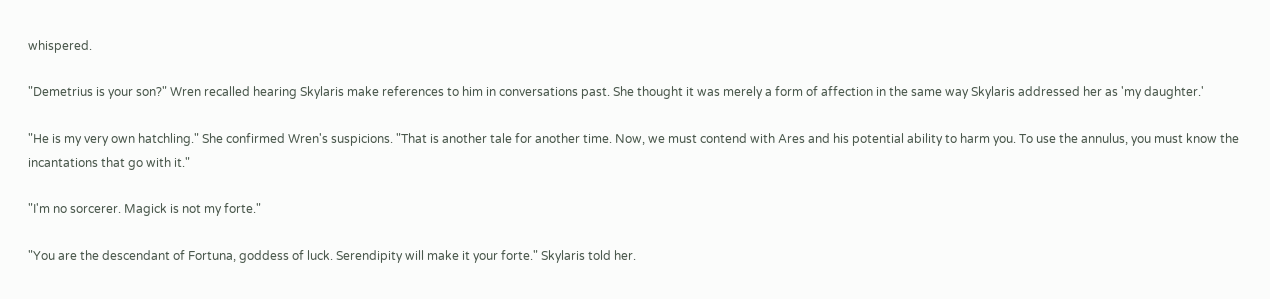whispered.

"Demetrius is your son?" Wren recalled hearing Skylaris make references to him in conversations past. She thought it was merely a form of affection in the same way Skylaris addressed her as 'my daughter.'

"He is my very own hatchling." She confirmed Wren's suspicions. "That is another tale for another time. Now, we must contend with Ares and his potential ability to harm you. To use the annulus, you must know the incantations that go with it."

"I'm no sorcerer. Magick is not my forte."

"You are the descendant of Fortuna, goddess of luck. Serendipity will make it your forte." Skylaris told her.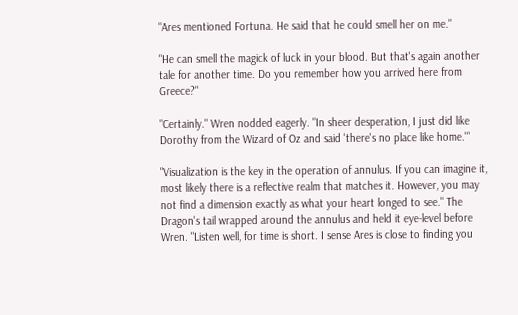"Ares mentioned Fortuna. He said that he could smell her on me."

"He can smell the magick of luck in your blood. But that's again another tale for another time. Do you remember how you arrived here from Greece?"

"Certainly." Wren nodded eagerly. "In sheer desperation, I just did like Dorothy from the Wizard of Oz and said 'there's no place like home.'"

"Visualization is the key in the operation of annulus. If you can imagine it, most likely there is a reflective realm that matches it. However, you may not find a dimension exactly as what your heart longed to see." The Dragon's tail wrapped around the annulus and held it eye-level before Wren. "Listen well, for time is short. I sense Ares is close to finding you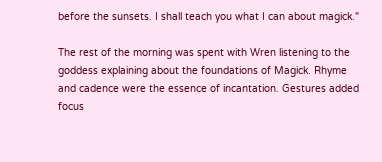before the sunsets. I shall teach you what I can about magick."

The rest of the morning was spent with Wren listening to the goddess explaining about the foundations of Magick. Rhyme and cadence were the essence of incantation. Gestures added focus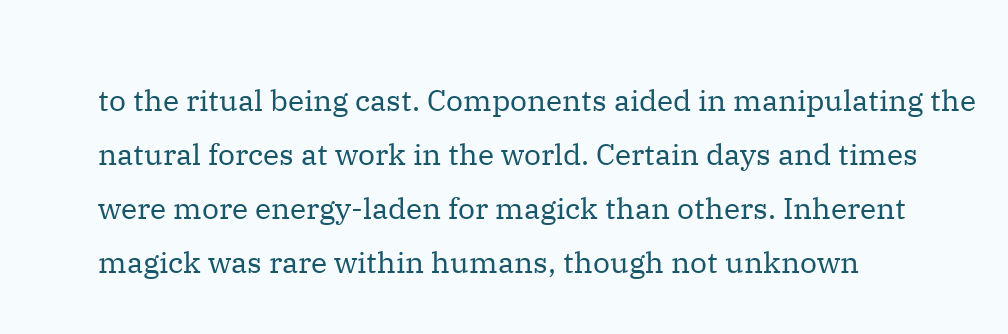to the ritual being cast. Components aided in manipulating the natural forces at work in the world. Certain days and times were more energy-laden for magick than others. Inherent magick was rare within humans, though not unknown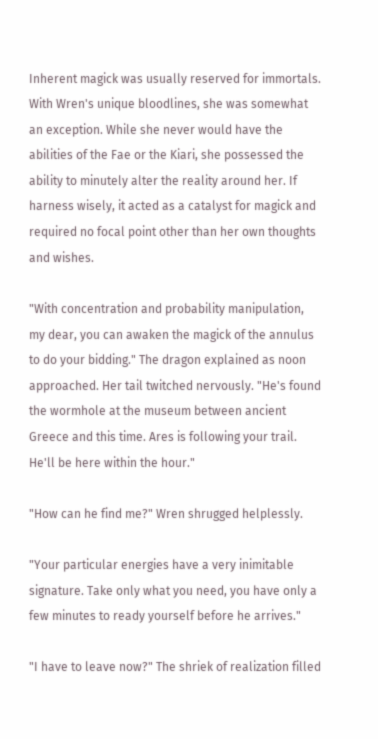Inherent magick was usually reserved for immortals. With Wren's unique bloodlines, she was somewhat an exception. While she never would have the abilities of the Fae or the Kiari, she possessed the ability to minutely alter the reality around her. If harness wisely, it acted as a catalyst for magick and required no focal point other than her own thoughts and wishes.

"With concentration and probability manipulation, my dear, you can awaken the magick of the annulus to do your bidding." The dragon explained as noon approached. Her tail twitched nervously. "He's found the wormhole at the museum between ancient Greece and this time. Ares is following your trail. He'll be here within the hour."

"How can he find me?" Wren shrugged helplessly.

"Your particular energies have a very inimitable signature. Take only what you need, you have only a few minutes to ready yourself before he arrives."

"I have to leave now?" The shriek of realization filled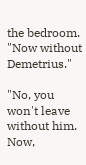the bedroom. "Now without Demetrius."

"No, you won't leave without him. Now,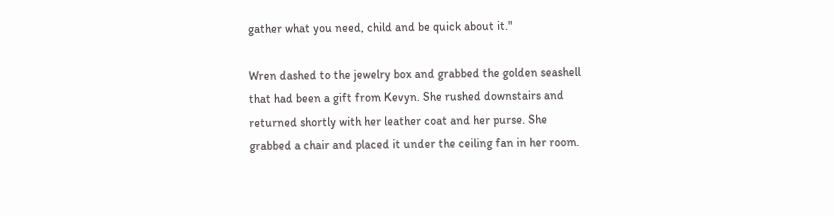gather what you need, child and be quick about it."

Wren dashed to the jewelry box and grabbed the golden seashell that had been a gift from Kevyn. She rushed downstairs and returned shortly with her leather coat and her purse. She grabbed a chair and placed it under the ceiling fan in her room.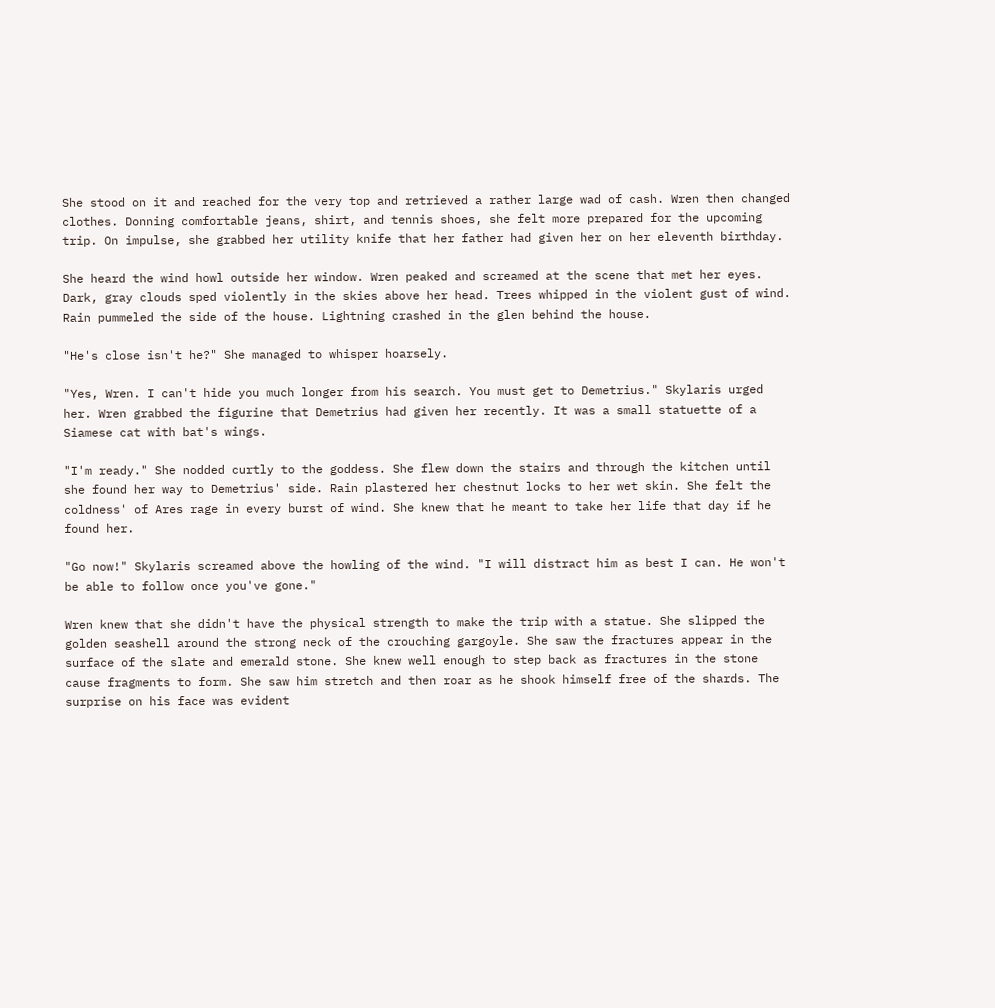She stood on it and reached for the very top and retrieved a rather large wad of cash. Wren then changed clothes. Donning comfortable jeans, shirt, and tennis shoes, she felt more prepared for the upcoming trip. On impulse, she grabbed her utility knife that her father had given her on her eleventh birthday.

She heard the wind howl outside her window. Wren peaked and screamed at the scene that met her eyes. Dark, gray clouds sped violently in the skies above her head. Trees whipped in the violent gust of wind. Rain pummeled the side of the house. Lightning crashed in the glen behind the house.

"He's close isn't he?" She managed to whisper hoarsely.

"Yes, Wren. I can't hide you much longer from his search. You must get to Demetrius." Skylaris urged her. Wren grabbed the figurine that Demetrius had given her recently. It was a small statuette of a Siamese cat with bat's wings.

"I'm ready." She nodded curtly to the goddess. She flew down the stairs and through the kitchen until she found her way to Demetrius' side. Rain plastered her chestnut locks to her wet skin. She felt the coldness' of Ares rage in every burst of wind. She knew that he meant to take her life that day if he found her.

"Go now!" Skylaris screamed above the howling of the wind. "I will distract him as best I can. He won't be able to follow once you've gone."

Wren knew that she didn't have the physical strength to make the trip with a statue. She slipped the golden seashell around the strong neck of the crouching gargoyle. She saw the fractures appear in the surface of the slate and emerald stone. She knew well enough to step back as fractures in the stone cause fragments to form. She saw him stretch and then roar as he shook himself free of the shards. The surprise on his face was evident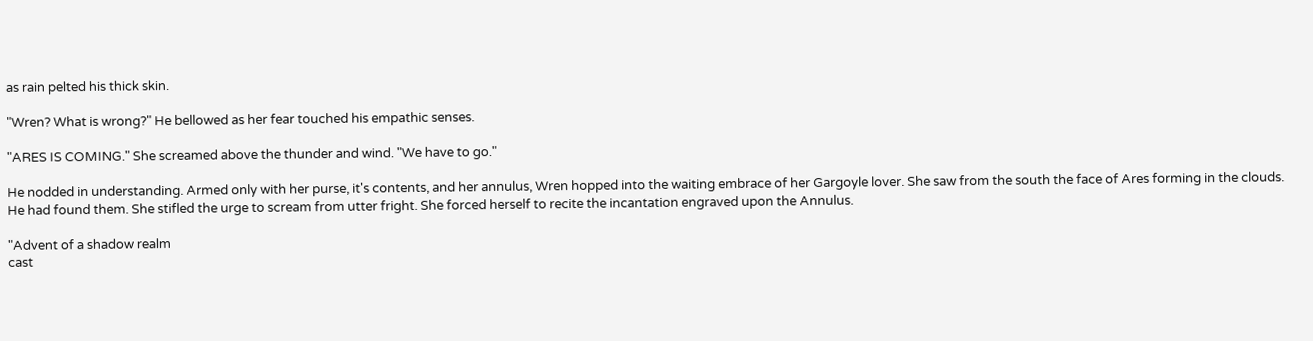as rain pelted his thick skin.

"Wren? What is wrong?" He bellowed as her fear touched his empathic senses.

"ARES IS COMING." She screamed above the thunder and wind. "We have to go."

He nodded in understanding. Armed only with her purse, it's contents, and her annulus, Wren hopped into the waiting embrace of her Gargoyle lover. She saw from the south the face of Ares forming in the clouds. He had found them. She stifled the urge to scream from utter fright. She forced herself to recite the incantation engraved upon the Annulus.

"Advent of a shadow realm
cast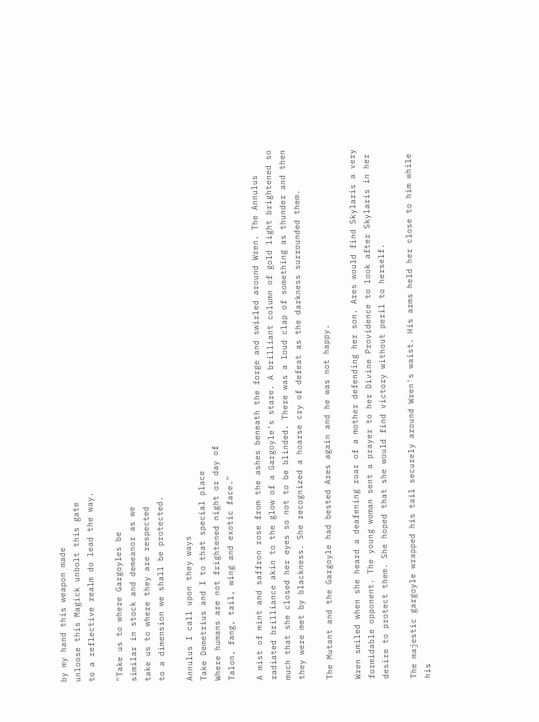by my hand this weapon made
unloose this Magick unbolt this gate
to a reflective realm do lead the way.

"Take us to where Gargoyles be
similar in stock and demeanor as we
take us to where they are respected
to a dimension we shall be protected.

Annulus I call upon they ways
Take Demetrius and I to that special place
Where humans are not frightened night or day of
Talon, fang, tail, wing and exotic face."

A mist of mint and saffron rose from the ashes beneath the forge and swirled around Wren. The Annulus radiated brilliance akin to the glow of a Gargoyle's stare. A brilliant column of gold light brightened so much that she closed her eyes so not to be blinded. There was a loud clap of something as thunder and then they were met by blackness. She recognized a hoarse cry of defeat as the darkness surrounded them.

The Mutant and the Gargoyle had bested Ares again and he was not happy.

Wren smiled when she heard a deafening roar of a mother defending her son. Ares would find Skylaris a very formidable opponent. The young woman sent a prayer to her Divine Providence to look after Skylaris in her desire to protect them. She hoped that she would find victory without peril to herself.

The majestic gargoyle wrapped his tail securely around Wren's waist. His arms held her close to him while his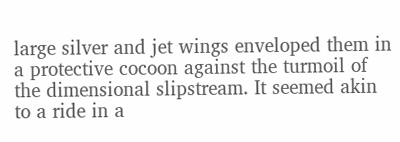large silver and jet wings enveloped them in a protective cocoon against the turmoil of the dimensional slipstream. It seemed akin to a ride in a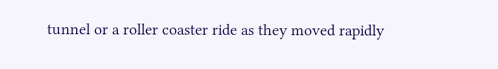tunnel or a roller coaster ride as they moved rapidly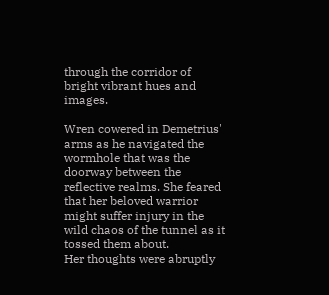through the corridor of bright vibrant hues and images.

Wren cowered in Demetrius' arms as he navigated the wormhole that was the doorway between the reflective realms. She feared that her beloved warrior might suffer injury in the wild chaos of the tunnel as it tossed them about.
Her thoughts were abruptly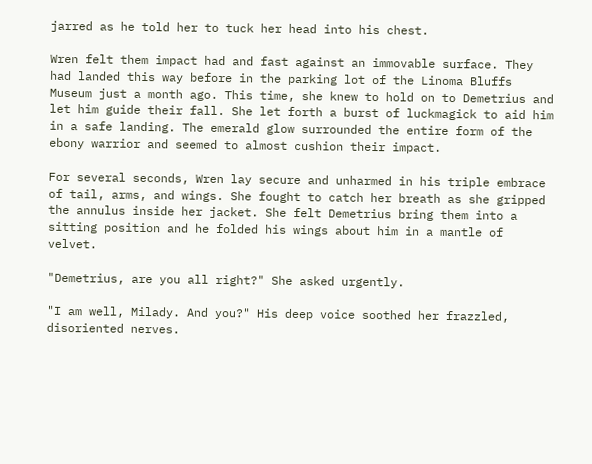jarred as he told her to tuck her head into his chest.

Wren felt them impact had and fast against an immovable surface. They had landed this way before in the parking lot of the Linoma Bluffs Museum just a month ago. This time, she knew to hold on to Demetrius and let him guide their fall. She let forth a burst of luckmagick to aid him in a safe landing. The emerald glow surrounded the entire form of the ebony warrior and seemed to almost cushion their impact.

For several seconds, Wren lay secure and unharmed in his triple embrace of tail, arms, and wings. She fought to catch her breath as she gripped the annulus inside her jacket. She felt Demetrius bring them into a sitting position and he folded his wings about him in a mantle of velvet.

"Demetrius, are you all right?" She asked urgently.

"I am well, Milady. And you?" His deep voice soothed her frazzled, disoriented nerves.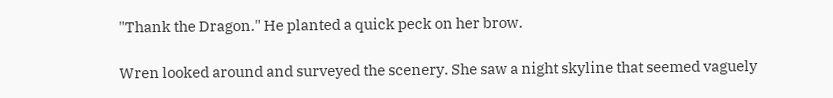"Thank the Dragon." He planted a quick peck on her brow.

Wren looked around and surveyed the scenery. She saw a night skyline that seemed vaguely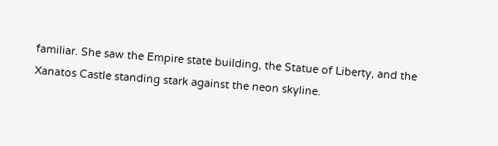familiar. She saw the Empire state building, the Statue of Liberty, and the Xanatos Castle standing stark against the neon skyline.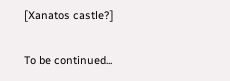[Xanatos castle?]

To be continued...